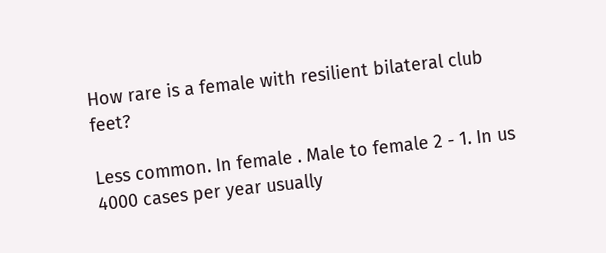How rare is a female with resilient bilateral club feet?

Less common. In female . Male to female 2 - 1. In us 4000 cases per year usually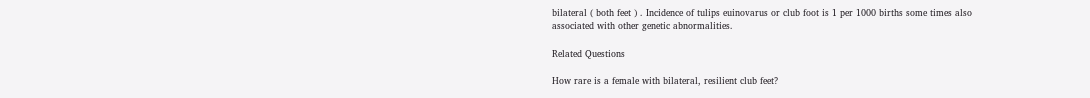bilateral ( both feet ) . Incidence of tulips euinovarus or club foot is 1 per 1000 births some times also associated with other genetic abnormalities.

Related Questions

How rare is a female with bilateral, resilient club feet?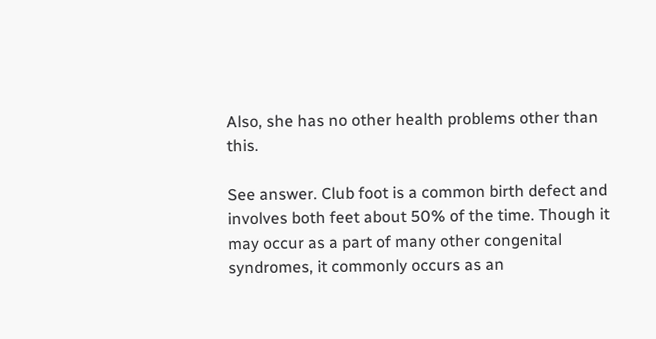Also, she has no other health problems other than this.

See answer. Club foot is a common birth defect and involves both feet about 50% of the time. Though it may occur as a part of many other congenital syndromes, it commonly occurs as an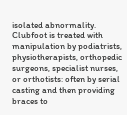isolated abnormality. Clubfoot is treated with manipulation by podiatrists, physiotherapists, orthopedic surgeons, specialist nurses, or orthotists: often by serial casting and then providing braces to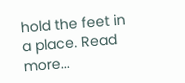hold the feet in a place. Read more...